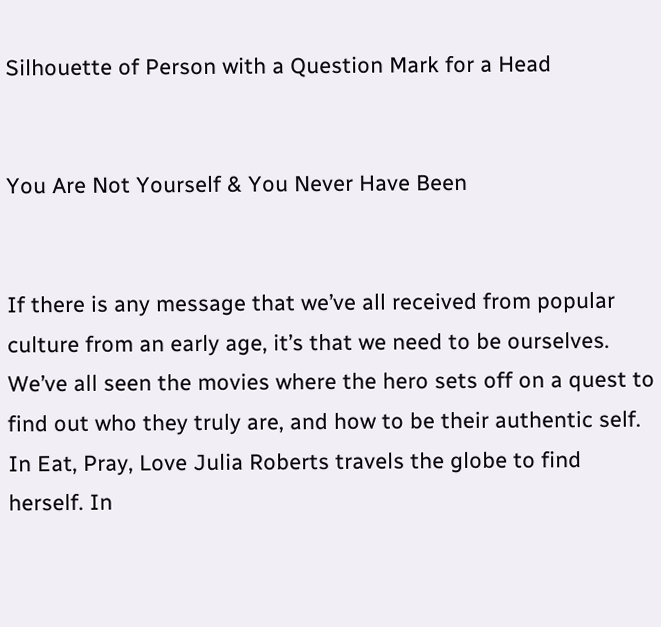Silhouette of Person with a Question Mark for a Head


You Are Not Yourself & You Never Have Been


If there is any message that we’ve all received from popular culture from an early age, it’s that we need to be ourselves. We’ve all seen the movies where the hero sets off on a quest to find out who they truly are, and how to be their authentic self. In Eat, Pray, Love Julia Roberts travels the globe to find herself. In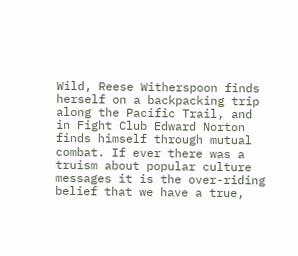Wild, Reese Witherspoon finds herself on a backpacking trip along the Pacific Trail, and in Fight Club Edward Norton finds himself through mutual combat. If ever there was a truism about popular culture messages it is the over-riding belief that we have a true,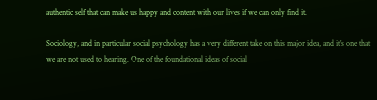authentic self that can make us happy and content with our lives if we can only find it.

Sociology, and in particular social psychology has a very different take on this major idea, and it’s one that we are not used to hearing. One of the foundational ideas of social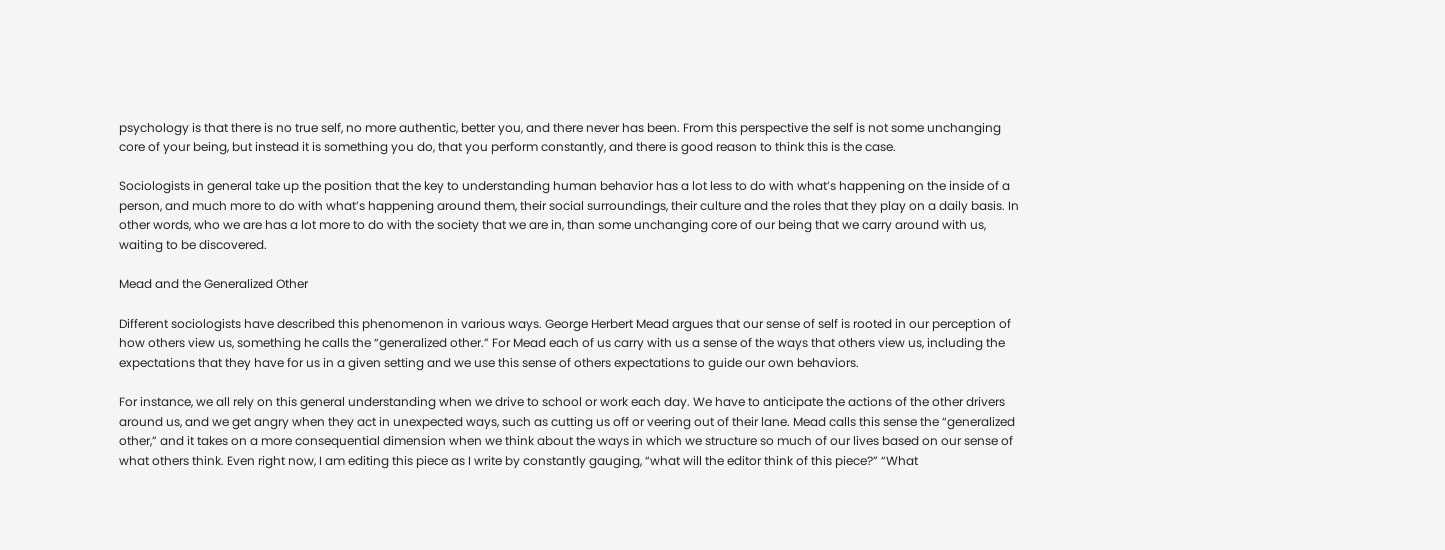psychology is that there is no true self, no more authentic, better you, and there never has been. From this perspective the self is not some unchanging core of your being, but instead it is something you do, that you perform constantly, and there is good reason to think this is the case.

Sociologists in general take up the position that the key to understanding human behavior has a lot less to do with what’s happening on the inside of a person, and much more to do with what’s happening around them, their social surroundings, their culture and the roles that they play on a daily basis. In other words, who we are has a lot more to do with the society that we are in, than some unchanging core of our being that we carry around with us, waiting to be discovered.

Mead and the Generalized Other

Different sociologists have described this phenomenon in various ways. George Herbert Mead argues that our sense of self is rooted in our perception of how others view us, something he calls the “generalized other.” For Mead each of us carry with us a sense of the ways that others view us, including the expectations that they have for us in a given setting and we use this sense of others expectations to guide our own behaviors.

For instance, we all rely on this general understanding when we drive to school or work each day. We have to anticipate the actions of the other drivers around us, and we get angry when they act in unexpected ways, such as cutting us off or veering out of their lane. Mead calls this sense the “generalized other,” and it takes on a more consequential dimension when we think about the ways in which we structure so much of our lives based on our sense of what others think. Even right now, I am editing this piece as I write by constantly gauging, “what will the editor think of this piece?” “What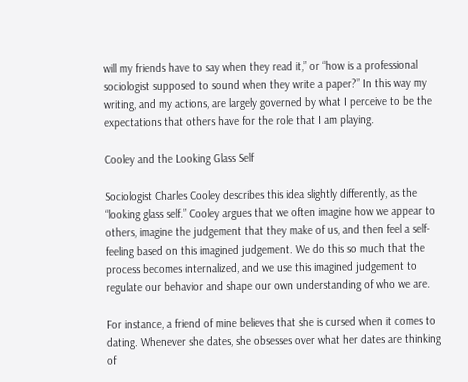will my friends have to say when they read it,” or “how is a professional sociologist supposed to sound when they write a paper?” In this way my writing, and my actions, are largely governed by what I perceive to be the expectations that others have for the role that I am playing.

Cooley and the Looking Glass Self

Sociologist Charles Cooley describes this idea slightly differently, as the “looking glass self.” Cooley argues that we often imagine how we appear to others, imagine the judgement that they make of us, and then feel a self-feeling based on this imagined judgement. We do this so much that the process becomes internalized, and we use this imagined judgement to regulate our behavior and shape our own understanding of who we are.

For instance, a friend of mine believes that she is cursed when it comes to dating. Whenever she dates, she obsesses over what her dates are thinking of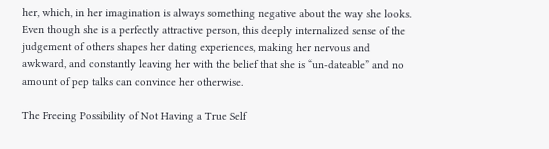her, which, in her imagination is always something negative about the way she looks. Even though she is a perfectly attractive person, this deeply internalized sense of the judgement of others shapes her dating experiences, making her nervous and awkward, and constantly leaving her with the belief that she is “un-dateable” and no amount of pep talks can convince her otherwise.

The Freeing Possibility of Not Having a True Self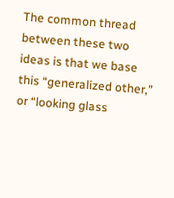The common thread between these two ideas is that we base this “generalized other,” or “looking glass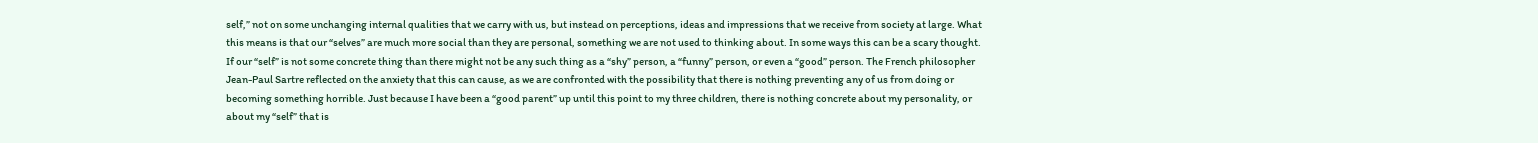self,” not on some unchanging internal qualities that we carry with us, but instead on perceptions, ideas and impressions that we receive from society at large. What this means is that our “selves” are much more social than they are personal, something we are not used to thinking about. In some ways this can be a scary thought. If our “self” is not some concrete thing than there might not be any such thing as a “shy” person, a “funny” person, or even a “good” person. The French philosopher Jean-Paul Sartre reflected on the anxiety that this can cause, as we are confronted with the possibility that there is nothing preventing any of us from doing or becoming something horrible. Just because I have been a “good parent” up until this point to my three children, there is nothing concrete about my personality, or about my “self” that is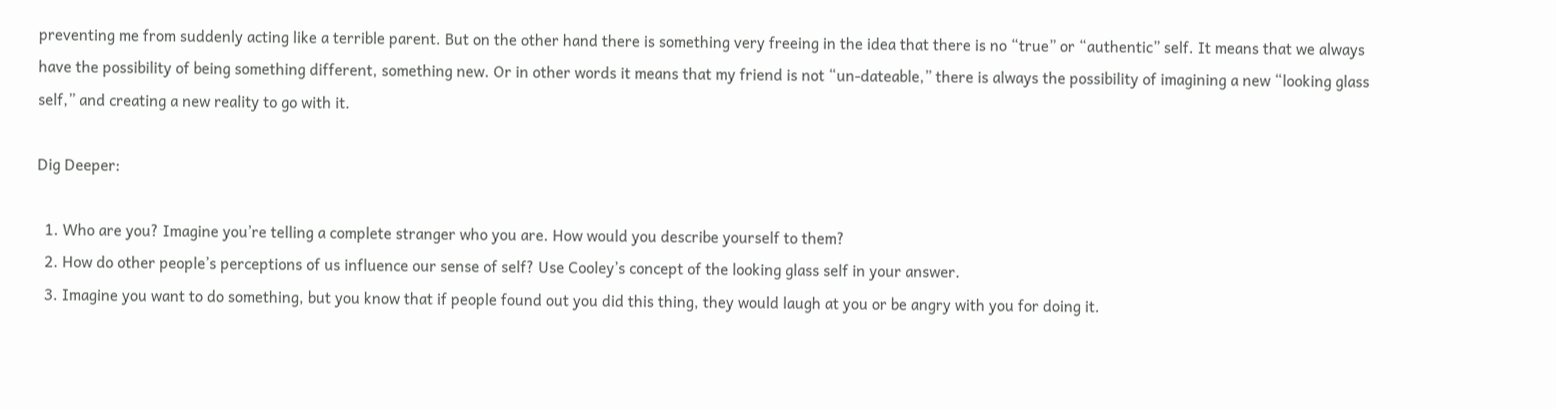preventing me from suddenly acting like a terrible parent. But on the other hand there is something very freeing in the idea that there is no “true” or “authentic” self. It means that we always have the possibility of being something different, something new. Or in other words it means that my friend is not “un-dateable,” there is always the possibility of imagining a new “looking glass self,” and creating a new reality to go with it.

Dig Deeper:

  1. Who are you? Imagine you’re telling a complete stranger who you are. How would you describe yourself to them?
  2. How do other people’s perceptions of us influence our sense of self? Use Cooley’s concept of the looking glass self in your answer.
  3. Imagine you want to do something, but you know that if people found out you did this thing, they would laugh at you or be angry with you for doing it.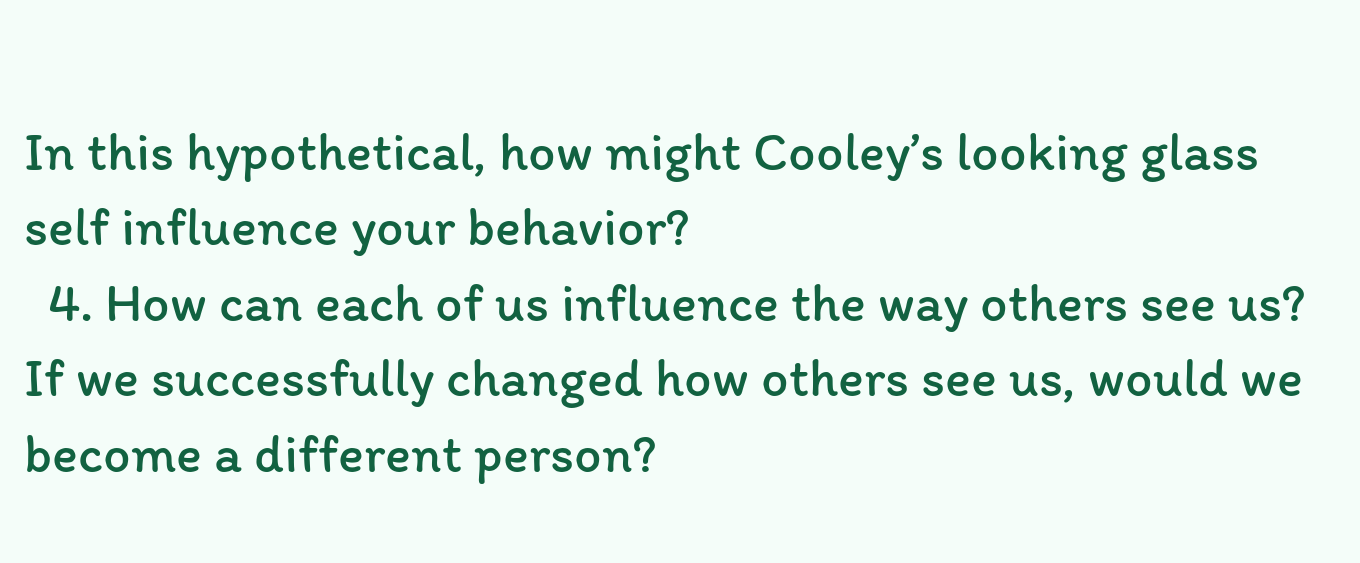In this hypothetical, how might Cooley’s looking glass self influence your behavior?
  4. How can each of us influence the way others see us? If we successfully changed how others see us, would we become a different person?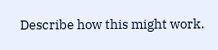Describe how this might work.